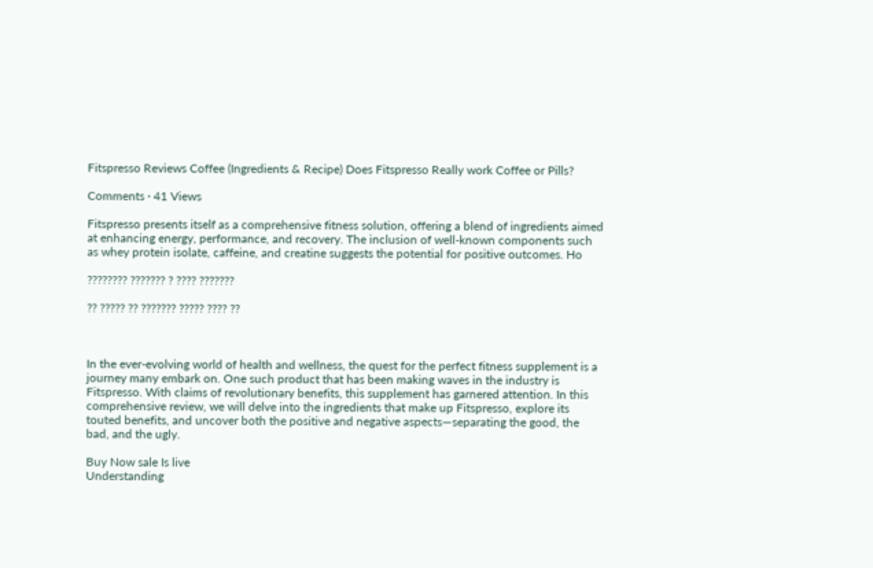Fitspresso Reviews Coffee (Ingredients & Recipe) Does Fitspresso Really work Coffee or Pills?

Comments · 41 Views

Fitspresso presents itself as a comprehensive fitness solution, offering a blend of ingredients aimed at enhancing energy, performance, and recovery. The inclusion of well-known components such as whey protein isolate, caffeine, and creatine suggests the potential for positive outcomes. Ho

???????? ??????? ? ???? ???????

?? ????? ?? ??????? ????? ???? ??



In the ever-evolving world of health and wellness, the quest for the perfect fitness supplement is a journey many embark on. One such product that has been making waves in the industry is Fitspresso. With claims of revolutionary benefits, this supplement has garnered attention. In this comprehensive review, we will delve into the ingredients that make up Fitspresso, explore its touted benefits, and uncover both the positive and negative aspects—separating the good, the bad, and the ugly.

Buy Now sale Is live
Understanding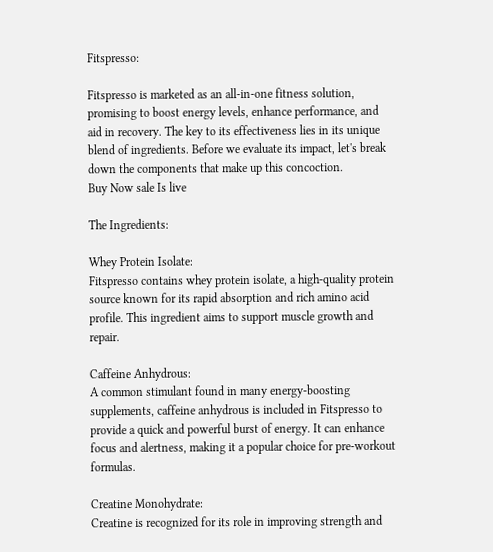Fitspresso:

Fitspresso is marketed as an all-in-one fitness solution, promising to boost energy levels, enhance performance, and aid in recovery. The key to its effectiveness lies in its unique blend of ingredients. Before we evaluate its impact, let's break down the components that make up this concoction.
Buy Now sale Is live

The Ingredients:

Whey Protein Isolate:
Fitspresso contains whey protein isolate, a high-quality protein source known for its rapid absorption and rich amino acid profile. This ingredient aims to support muscle growth and repair.

Caffeine Anhydrous:
A common stimulant found in many energy-boosting supplements, caffeine anhydrous is included in Fitspresso to provide a quick and powerful burst of energy. It can enhance focus and alertness, making it a popular choice for pre-workout formulas.

Creatine Monohydrate:
Creatine is recognized for its role in improving strength and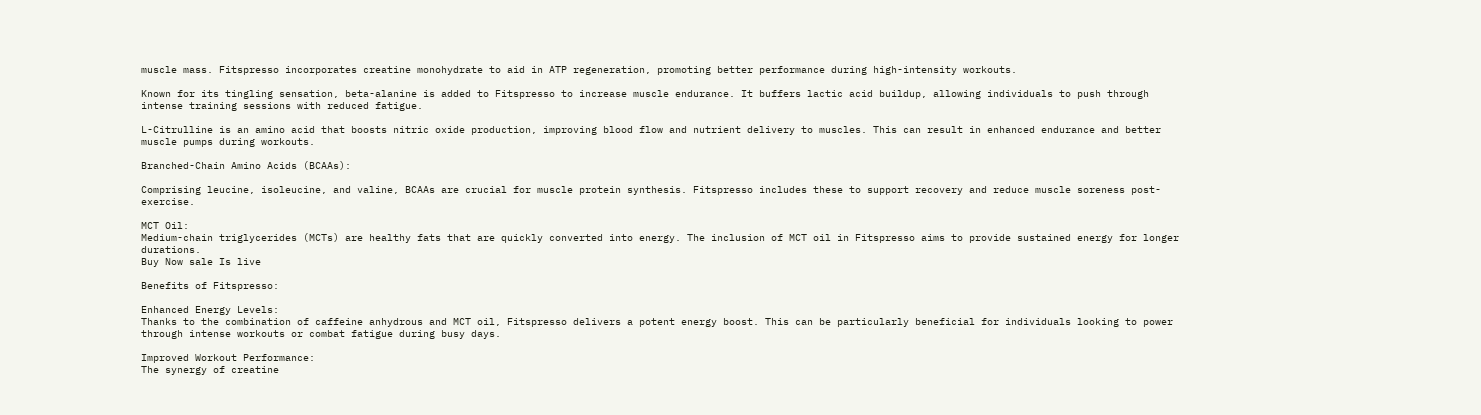muscle mass. Fitspresso incorporates creatine monohydrate to aid in ATP regeneration, promoting better performance during high-intensity workouts.

Known for its tingling sensation, beta-alanine is added to Fitspresso to increase muscle endurance. It buffers lactic acid buildup, allowing individuals to push through intense training sessions with reduced fatigue.

L-Citrulline is an amino acid that boosts nitric oxide production, improving blood flow and nutrient delivery to muscles. This can result in enhanced endurance and better muscle pumps during workouts.

Branched-Chain Amino Acids (BCAAs):

Comprising leucine, isoleucine, and valine, BCAAs are crucial for muscle protein synthesis. Fitspresso includes these to support recovery and reduce muscle soreness post-exercise.

MCT Oil:
Medium-chain triglycerides (MCTs) are healthy fats that are quickly converted into energy. The inclusion of MCT oil in Fitspresso aims to provide sustained energy for longer durations.
Buy Now sale Is live

Benefits of Fitspresso:

Enhanced Energy Levels:
Thanks to the combination of caffeine anhydrous and MCT oil, Fitspresso delivers a potent energy boost. This can be particularly beneficial for individuals looking to power through intense workouts or combat fatigue during busy days.

Improved Workout Performance:
The synergy of creatine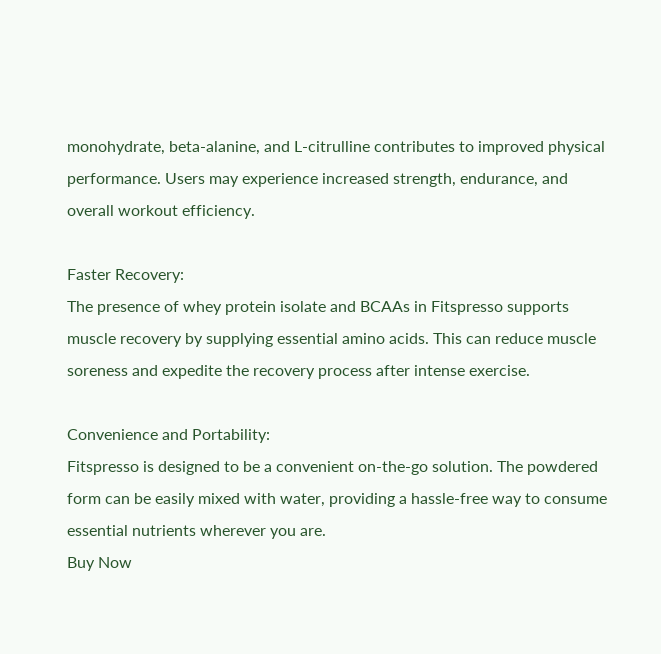monohydrate, beta-alanine, and L-citrulline contributes to improved physical performance. Users may experience increased strength, endurance, and overall workout efficiency.

Faster Recovery:
The presence of whey protein isolate and BCAAs in Fitspresso supports muscle recovery by supplying essential amino acids. This can reduce muscle soreness and expedite the recovery process after intense exercise.

Convenience and Portability:
Fitspresso is designed to be a convenient on-the-go solution. The powdered form can be easily mixed with water, providing a hassle-free way to consume essential nutrients wherever you are.
Buy Now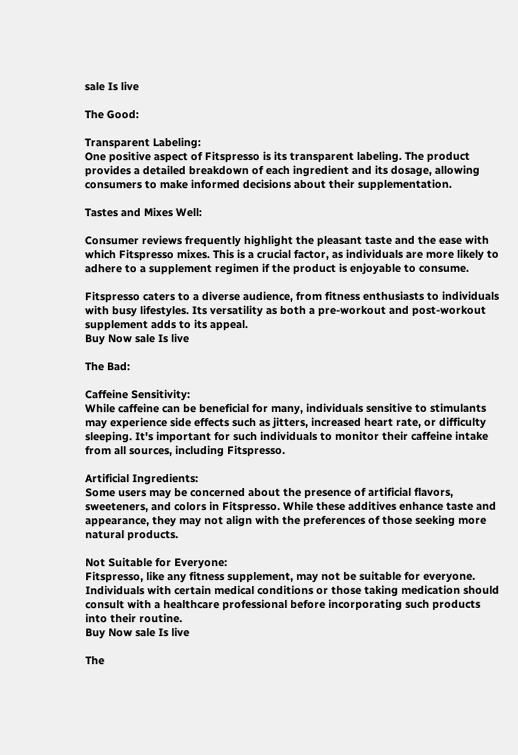sale Is live

The Good:

Transparent Labeling:
One positive aspect of Fitspresso is its transparent labeling. The product provides a detailed breakdown of each ingredient and its dosage, allowing consumers to make informed decisions about their supplementation.

Tastes and Mixes Well:

Consumer reviews frequently highlight the pleasant taste and the ease with which Fitspresso mixes. This is a crucial factor, as individuals are more likely to adhere to a supplement regimen if the product is enjoyable to consume.

Fitspresso caters to a diverse audience, from fitness enthusiasts to individuals with busy lifestyles. Its versatility as both a pre-workout and post-workout supplement adds to its appeal.
Buy Now sale Is live

The Bad:

Caffeine Sensitivity:
While caffeine can be beneficial for many, individuals sensitive to stimulants may experience side effects such as jitters, increased heart rate, or difficulty sleeping. It's important for such individuals to monitor their caffeine intake from all sources, including Fitspresso.

Artificial Ingredients:
Some users may be concerned about the presence of artificial flavors, sweeteners, and colors in Fitspresso. While these additives enhance taste and appearance, they may not align with the preferences of those seeking more natural products.

Not Suitable for Everyone:
Fitspresso, like any fitness supplement, may not be suitable for everyone. Individuals with certain medical conditions or those taking medication should consult with a healthcare professional before incorporating such products into their routine.
Buy Now sale Is live

The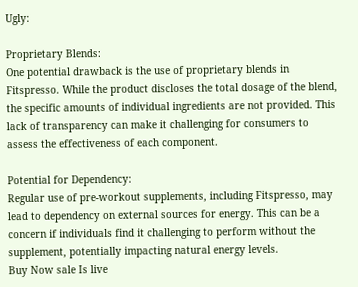Ugly:

Proprietary Blends:
One potential drawback is the use of proprietary blends in Fitspresso. While the product discloses the total dosage of the blend, the specific amounts of individual ingredients are not provided. This lack of transparency can make it challenging for consumers to assess the effectiveness of each component.

Potential for Dependency:
Regular use of pre-workout supplements, including Fitspresso, may lead to dependency on external sources for energy. This can be a concern if individuals find it challenging to perform without the supplement, potentially impacting natural energy levels.
Buy Now sale Is live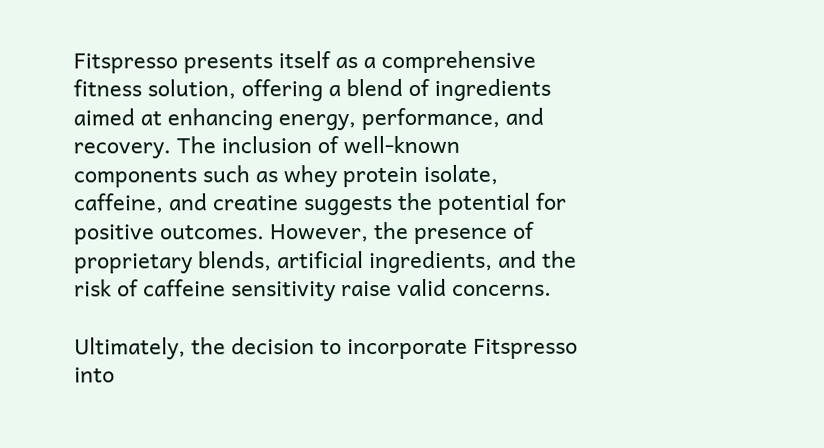Fitspresso presents itself as a comprehensive fitness solution, offering a blend of ingredients aimed at enhancing energy, performance, and recovery. The inclusion of well-known components such as whey protein isolate, caffeine, and creatine suggests the potential for positive outcomes. However, the presence of proprietary blends, artificial ingredients, and the risk of caffeine sensitivity raise valid concerns.

Ultimately, the decision to incorporate Fitspresso into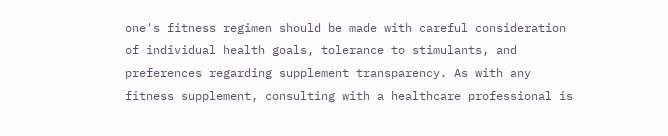one's fitness regimen should be made with careful consideration of individual health goals, tolerance to stimulants, and preferences regarding supplement transparency. As with any fitness supplement, consulting with a healthcare professional is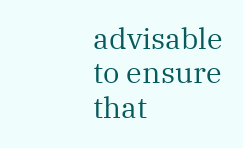advisable to ensure that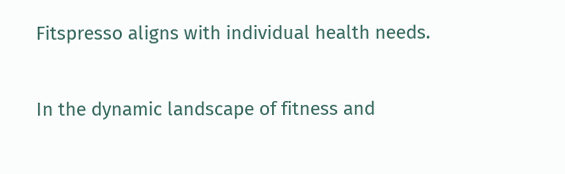Fitspresso aligns with individual health needs.

In the dynamic landscape of fitness and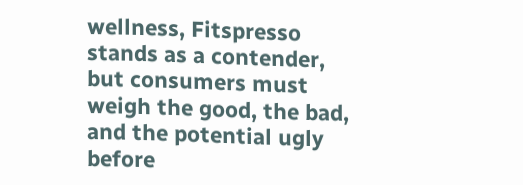wellness, Fitspresso stands as a contender, but consumers must weigh the good, the bad, and the potential ugly before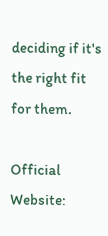deciding if it's the right fit for them.

Official Website: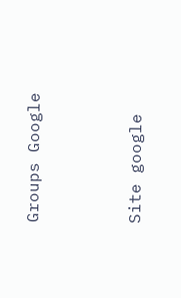Groups Google



Site google